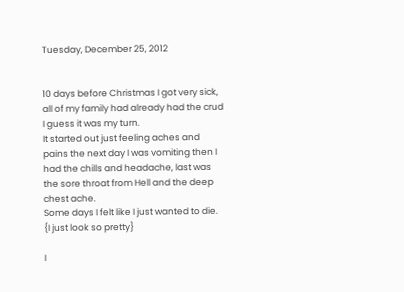Tuesday, December 25, 2012


10 days before Christmas I got very sick, all of my family had already had the crud I guess it was my turn.
It started out just feeling aches and pains the next day I was vomiting then I had the chills and headache, last was the sore throat from Hell and the deep chest ache.
Some days I felt like I just wanted to die.
{I just look so pretty}

I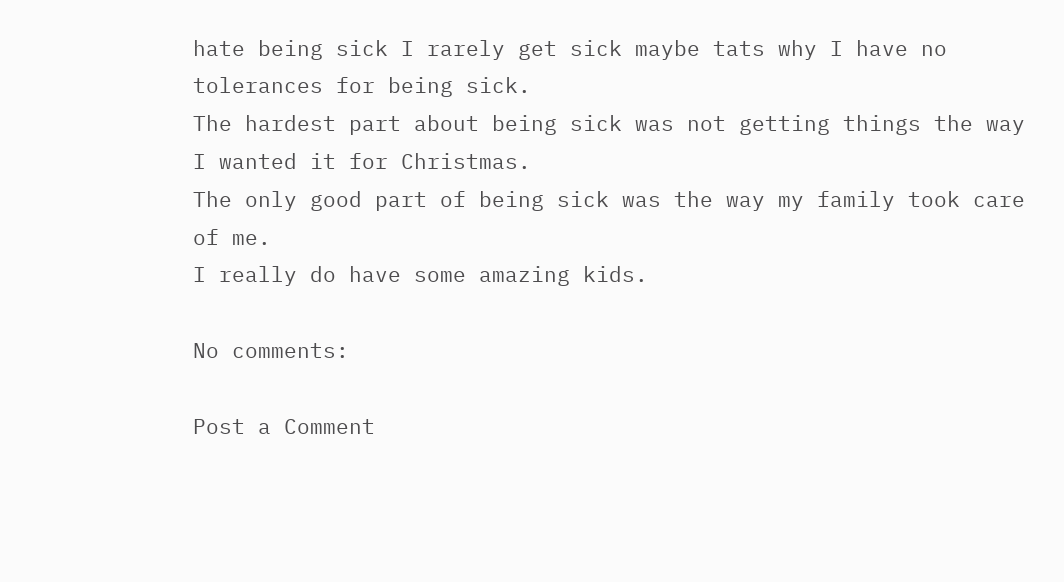hate being sick I rarely get sick maybe tats why I have no tolerances for being sick.
The hardest part about being sick was not getting things the way I wanted it for Christmas.
The only good part of being sick was the way my family took care of me.
I really do have some amazing kids.

No comments:

Post a Comment